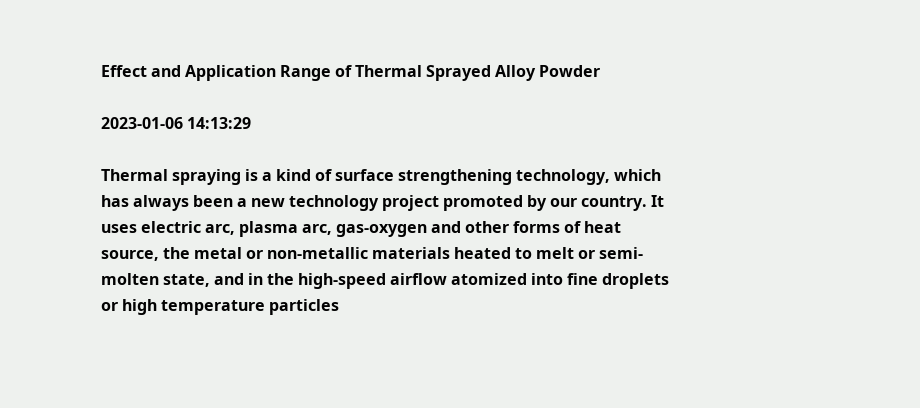Effect and Application Range of Thermal Sprayed Alloy Powder

2023-01-06 14:13:29

Thermal spraying is a kind of surface strengthening technology, which has always been a new technology project promoted by our country. It uses electric arc, plasma arc, gas-oxygen and other forms of heat source, the metal or non-metallic materials heated to melt or semi-molten state, and in the high-speed airflow atomized into fine droplets or high temperature particles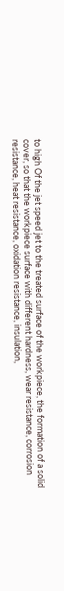to high Of the jet speed jet to the treated surface of the workpiece, the formation of a solid cover, so that the workpiece surface with different hardness, wear resistance, corrosion resistance, heat resistance, oxidation resistance, insulation,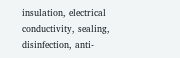insulation, electrical conductivity, sealing, disinfection, anti-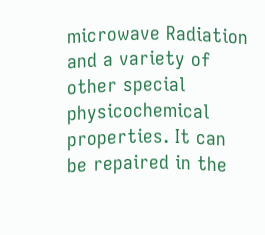microwave Radiation and a variety of other special physicochemical properties. It can be repaired in the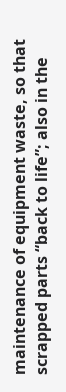maintenance of equipment waste, so that scrapped parts “back to life”; also in the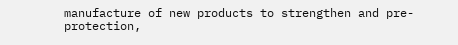manufacture of new products to strengthen and pre-protection,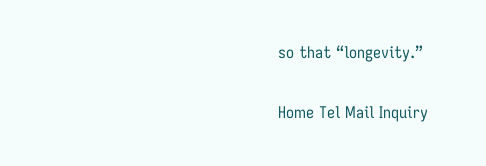so that “longevity.”

Home Tel Mail Inquiry